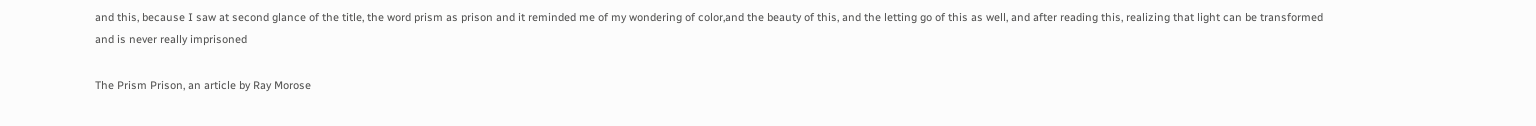and this, because I saw at second glance of the title, the word prism as prison and it reminded me of my wondering of color,and the beauty of this, and the letting go of this as well, and after reading this, realizing that light can be transformed and is never really imprisoned

The Prism Prison, an article by Ray Morose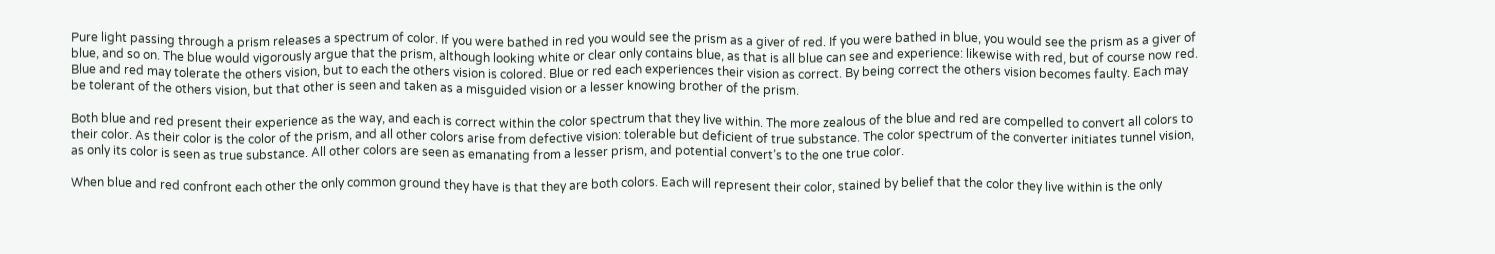Pure light passing through a prism releases a spectrum of color. If you were bathed in red you would see the prism as a giver of red. If you were bathed in blue, you would see the prism as a giver of blue, and so on. The blue would vigorously argue that the prism, although looking white or clear only contains blue, as that is all blue can see and experience: likewise with red, but of course now red. Blue and red may tolerate the others vision, but to each the others vision is colored. Blue or red each experiences their vision as correct. By being correct the others vision becomes faulty. Each may be tolerant of the others vision, but that other is seen and taken as a misguided vision or a lesser knowing brother of the prism.

Both blue and red present their experience as the way, and each is correct within the color spectrum that they live within. The more zealous of the blue and red are compelled to convert all colors to their color. As their color is the color of the prism, and all other colors arise from defective vision: tolerable but deficient of true substance. The color spectrum of the converter initiates tunnel vision, as only its color is seen as true substance. All other colors are seen as emanating from a lesser prism, and potential convert’s to the one true color.

When blue and red confront each other the only common ground they have is that they are both colors. Each will represent their color, stained by belief that the color they live within is the only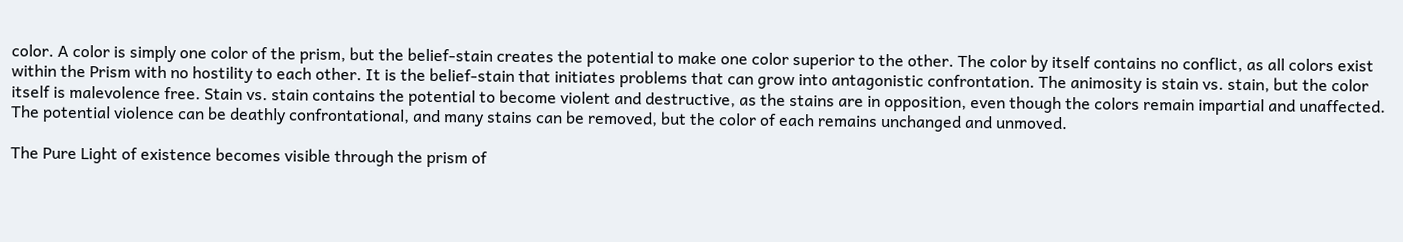color. A color is simply one color of the prism, but the belief-stain creates the potential to make one color superior to the other. The color by itself contains no conflict, as all colors exist within the Prism with no hostility to each other. It is the belief-stain that initiates problems that can grow into antagonistic confrontation. The animosity is stain vs. stain, but the color itself is malevolence free. Stain vs. stain contains the potential to become violent and destructive, as the stains are in opposition, even though the colors remain impartial and unaffected. The potential violence can be deathly confrontational, and many stains can be removed, but the color of each remains unchanged and unmoved.

The Pure Light of existence becomes visible through the prism of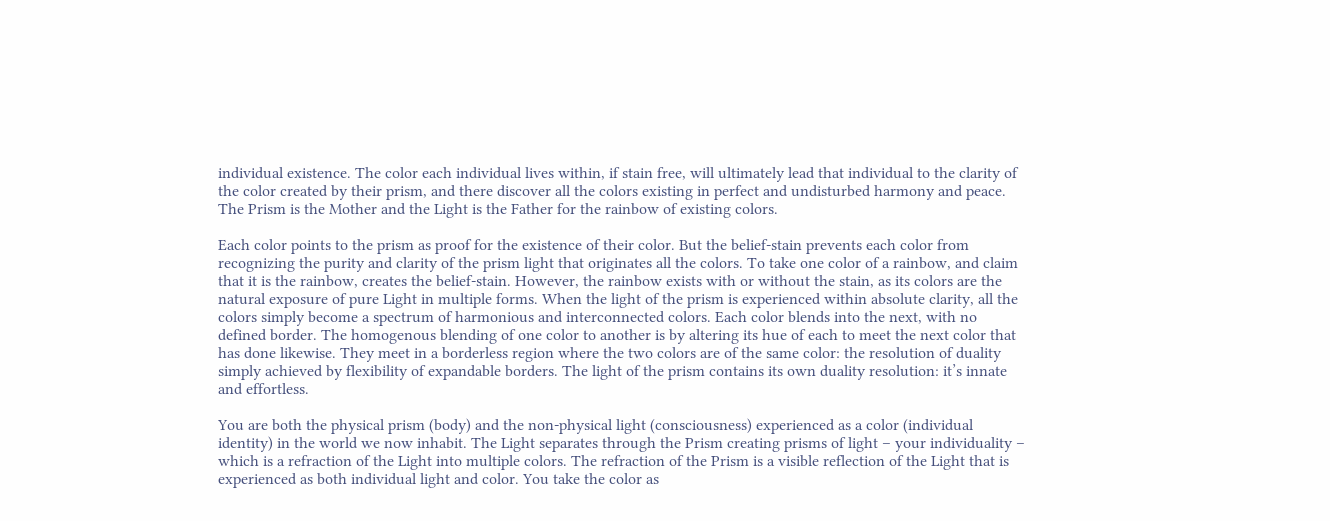individual existence. The color each individual lives within, if stain free, will ultimately lead that individual to the clarity of the color created by their prism, and there discover all the colors existing in perfect and undisturbed harmony and peace. The Prism is the Mother and the Light is the Father for the rainbow of existing colors.

Each color points to the prism as proof for the existence of their color. But the belief-stain prevents each color from recognizing the purity and clarity of the prism light that originates all the colors. To take one color of a rainbow, and claim that it is the rainbow, creates the belief-stain. However, the rainbow exists with or without the stain, as its colors are the natural exposure of pure Light in multiple forms. When the light of the prism is experienced within absolute clarity, all the colors simply become a spectrum of harmonious and interconnected colors. Each color blends into the next, with no defined border. The homogenous blending of one color to another is by altering its hue of each to meet the next color that has done likewise. They meet in a borderless region where the two colors are of the same color: the resolution of duality simply achieved by flexibility of expandable borders. The light of the prism contains its own duality resolution: it’s innate and effortless.

You are both the physical prism (body) and the non-physical light (consciousness) experienced as a color (individual identity) in the world we now inhabit. The Light separates through the Prism creating prisms of light – your individuality – which is a refraction of the Light into multiple colors. The refraction of the Prism is a visible reflection of the Light that is experienced as both individual light and color. You take the color as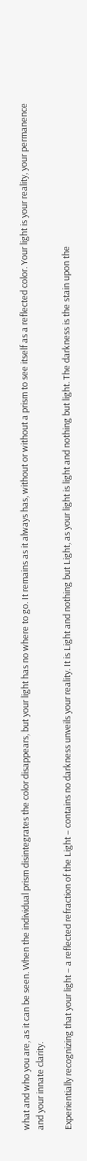what and who you are, as it can be seen. When the individual prism disintegrates the color disappears, but your light has no where to go. It remains as it always has, without or without a prism to see itself as a reflected color. Your light is your reality, your permanence and your innate clarity.

Experientially recognizing that your light – a reflected refraction of the Light – contains no darkness unveils your reality. It is Light and nothing but Light, as your light is light and nothing but light. The darkness is the stain upon the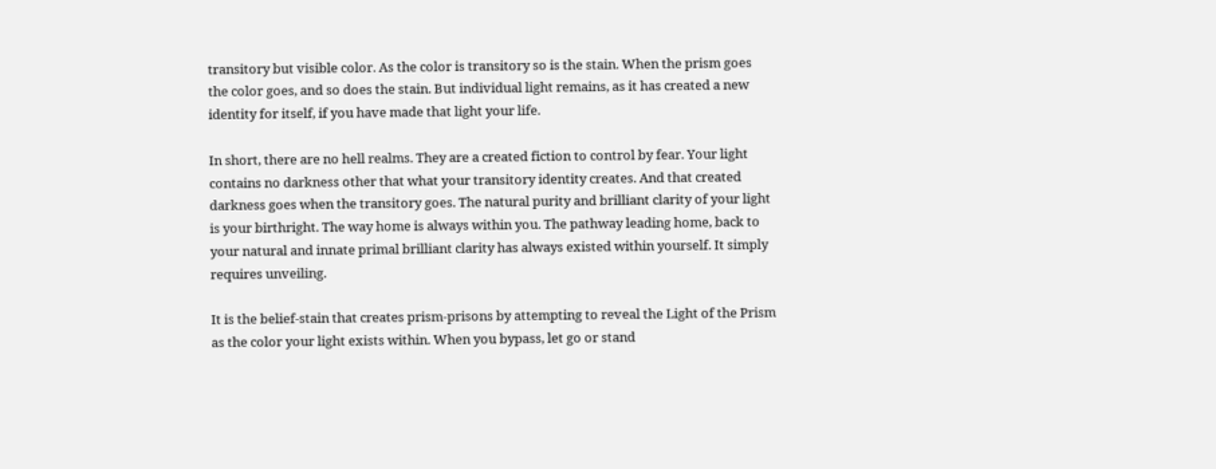transitory but visible color. As the color is transitory so is the stain. When the prism goes the color goes, and so does the stain. But individual light remains, as it has created a new identity for itself, if you have made that light your life.

In short, there are no hell realms. They are a created fiction to control by fear. Your light contains no darkness other that what your transitory identity creates. And that created darkness goes when the transitory goes. The natural purity and brilliant clarity of your light is your birthright. The way home is always within you. The pathway leading home, back to your natural and innate primal brilliant clarity has always existed within yourself. It simply requires unveiling.

It is the belief-stain that creates prism-prisons by attempting to reveal the Light of the Prism as the color your light exists within. When you bypass, let go or stand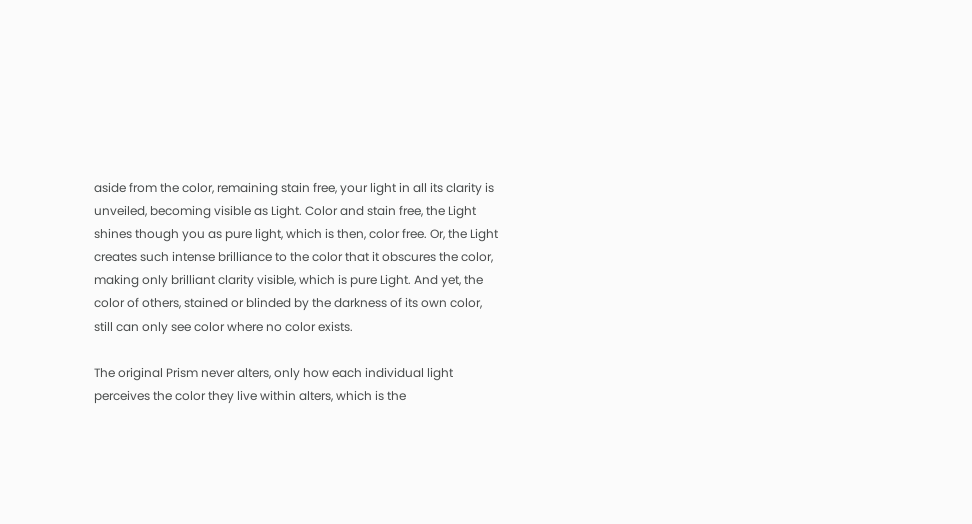aside from the color, remaining stain free, your light in all its clarity is unveiled, becoming visible as Light. Color and stain free, the Light shines though you as pure light, which is then, color free. Or, the Light creates such intense brilliance to the color that it obscures the color, making only brilliant clarity visible, which is pure Light. And yet, the color of others, stained or blinded by the darkness of its own color, still can only see color where no color exists.

The original Prism never alters, only how each individual light perceives the color they live within alters, which is the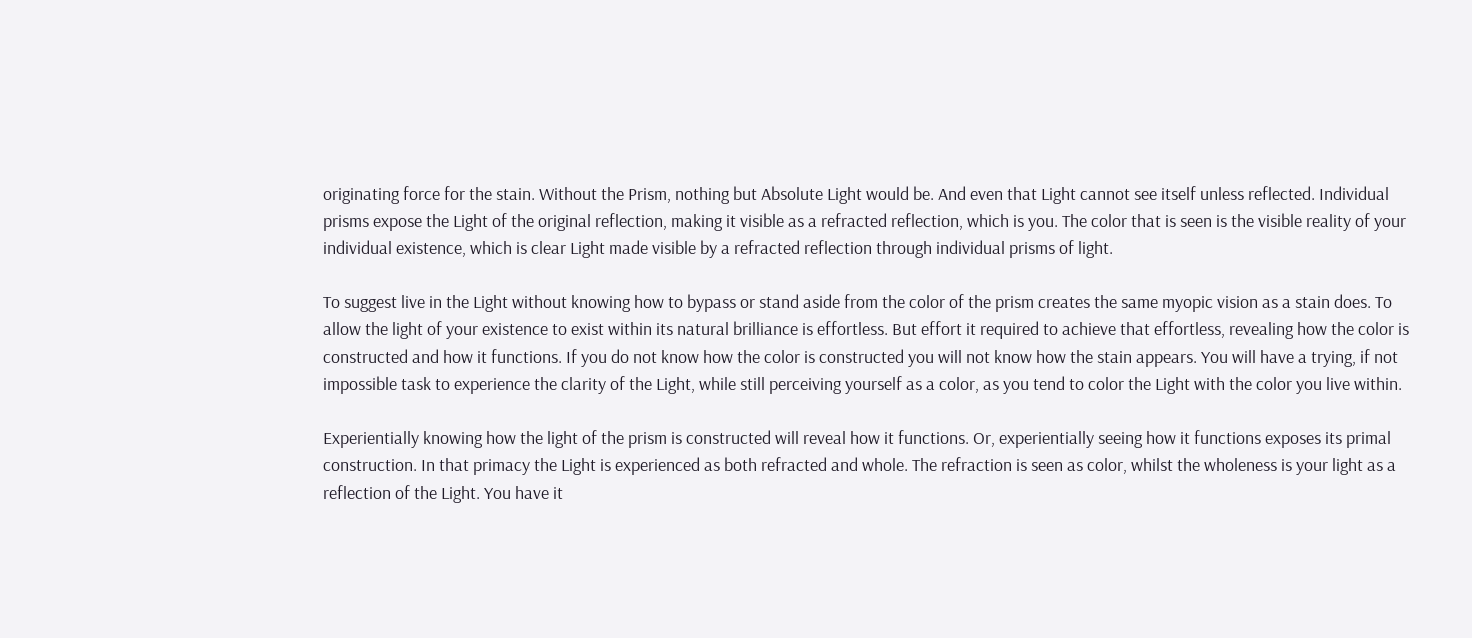originating force for the stain. Without the Prism, nothing but Absolute Light would be. And even that Light cannot see itself unless reflected. Individual prisms expose the Light of the original reflection, making it visible as a refracted reflection, which is you. The color that is seen is the visible reality of your individual existence, which is clear Light made visible by a refracted reflection through individual prisms of light.

To suggest live in the Light without knowing how to bypass or stand aside from the color of the prism creates the same myopic vision as a stain does. To allow the light of your existence to exist within its natural brilliance is effortless. But effort it required to achieve that effortless, revealing how the color is constructed and how it functions. If you do not know how the color is constructed you will not know how the stain appears. You will have a trying, if not impossible task to experience the clarity of the Light, while still perceiving yourself as a color, as you tend to color the Light with the color you live within.

Experientially knowing how the light of the prism is constructed will reveal how it functions. Or, experientially seeing how it functions exposes its primal construction. In that primacy the Light is experienced as both refracted and whole. The refraction is seen as color, whilst the wholeness is your light as a reflection of the Light. You have it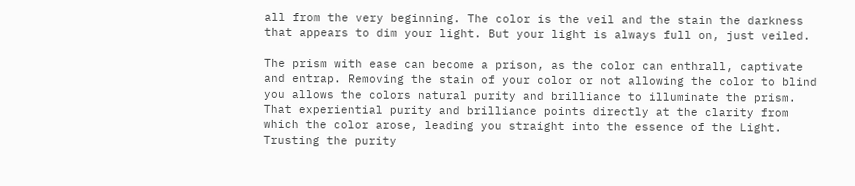all from the very beginning. The color is the veil and the stain the darkness that appears to dim your light. But your light is always full on, just veiled.

The prism with ease can become a prison, as the color can enthrall, captivate and entrap. Removing the stain of your color or not allowing the color to blind you allows the colors natural purity and brilliance to illuminate the prism. That experiential purity and brilliance points directly at the clarity from which the color arose, leading you straight into the essence of the Light. Trusting the purity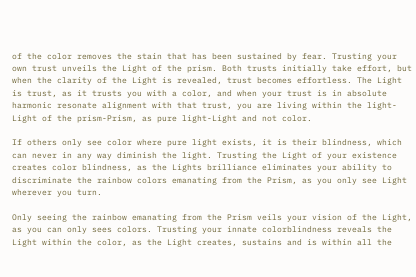of the color removes the stain that has been sustained by fear. Trusting your own trust unveils the Light of the prism. Both trusts initially take effort, but when the clarity of the Light is revealed, trust becomes effortless. The Light is trust, as it trusts you with a color, and when your trust is in absolute harmonic resonate alignment with that trust, you are living within the light-Light of the prism-Prism, as pure light-Light and not color.

If others only see color where pure light exists, it is their blindness, which can never in any way diminish the light. Trusting the Light of your existence creates color blindness, as the Lights brilliance eliminates your ability to discriminate the rainbow colors emanating from the Prism, as you only see Light wherever you turn.

Only seeing the rainbow emanating from the Prism veils your vision of the Light, as you can only sees colors. Trusting your innate colorblindness reveals the Light within the color, as the Light creates, sustains and is within all the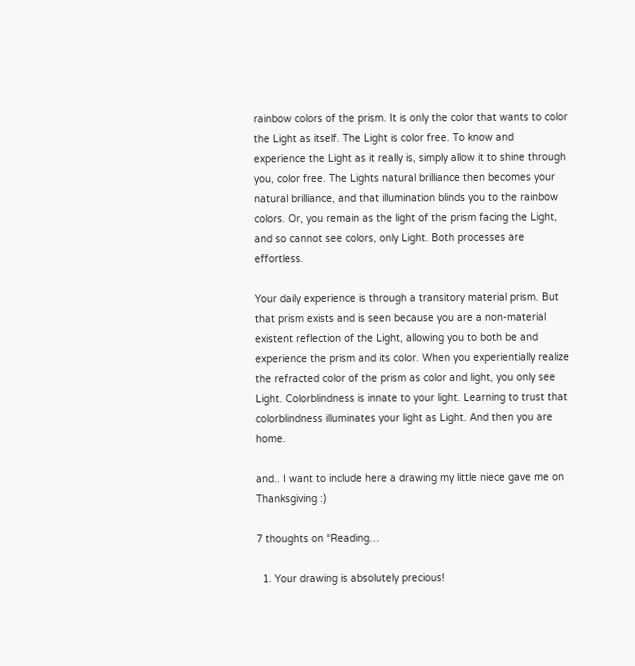rainbow colors of the prism. It is only the color that wants to color the Light as itself. The Light is color free. To know and experience the Light as it really is, simply allow it to shine through you, color free. The Lights natural brilliance then becomes your natural brilliance, and that illumination blinds you to the rainbow colors. Or, you remain as the light of the prism facing the Light, and so cannot see colors, only Light. Both processes are effortless.

Your daily experience is through a transitory material prism. But that prism exists and is seen because you are a non-material existent reflection of the Light, allowing you to both be and experience the prism and its color. When you experientially realize the refracted color of the prism as color and light, you only see Light. Colorblindness is innate to your light. Learning to trust that colorblindness illuminates your light as Light. And then you are home.

and.. I want to include here a drawing my little niece gave me on Thanksgiving :)

7 thoughts on “Reading…

  1. Your drawing is absolutely precious!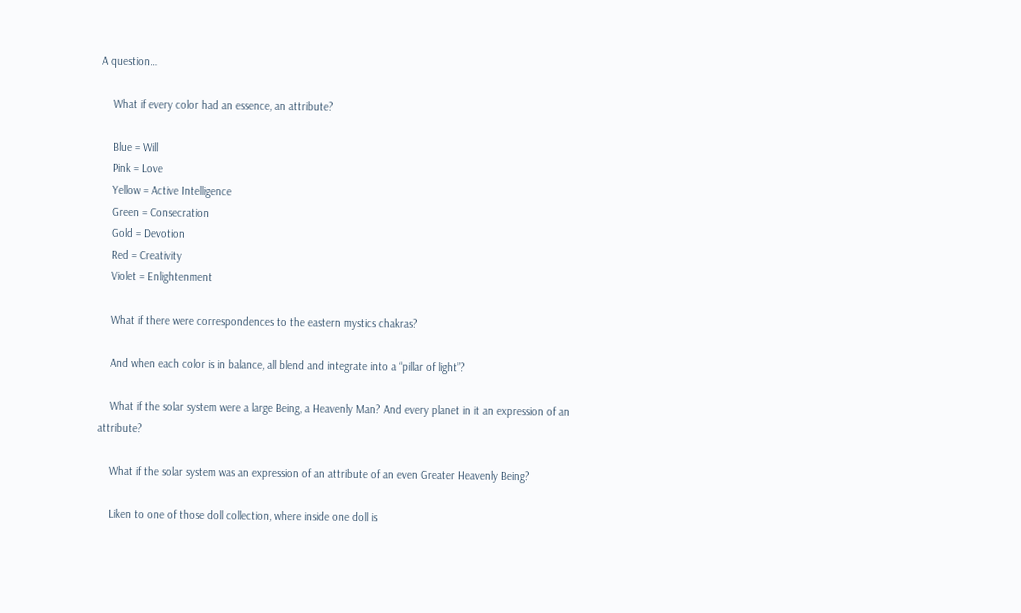A question…

    What if every color had an essence, an attribute?

    Blue = Will
    Pink = Love
    Yellow = Active Intelligence
    Green = Consecration
    Gold = Devotion
    Red = Creativity
    Violet = Enlightenment

    What if there were correspondences to the eastern mystics chakras?

    And when each color is in balance, all blend and integrate into a “pillar of light”?

    What if the solar system were a large Being, a Heavenly Man? And every planet in it an expression of an attribute?

    What if the solar system was an expression of an attribute of an even Greater Heavenly Being?

    Liken to one of those doll collection, where inside one doll is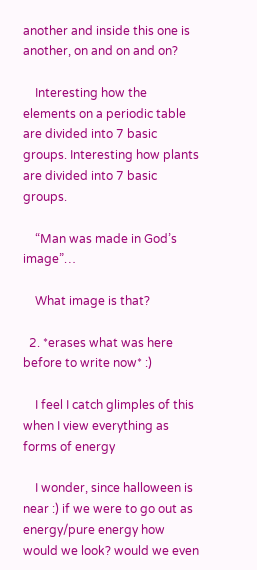another and inside this one is another, on and on and on?

    Interesting how the elements on a periodic table are divided into 7 basic groups. Interesting how plants are divided into 7 basic groups.

    “Man was made in God’s image”…

    What image is that?

  2. *erases what was here before to write now* :)

    I feel I catch glimples of this when I view everything as forms of energy

    I wonder, since halloween is near :) if we were to go out as energy/pure energy how would we look? would we even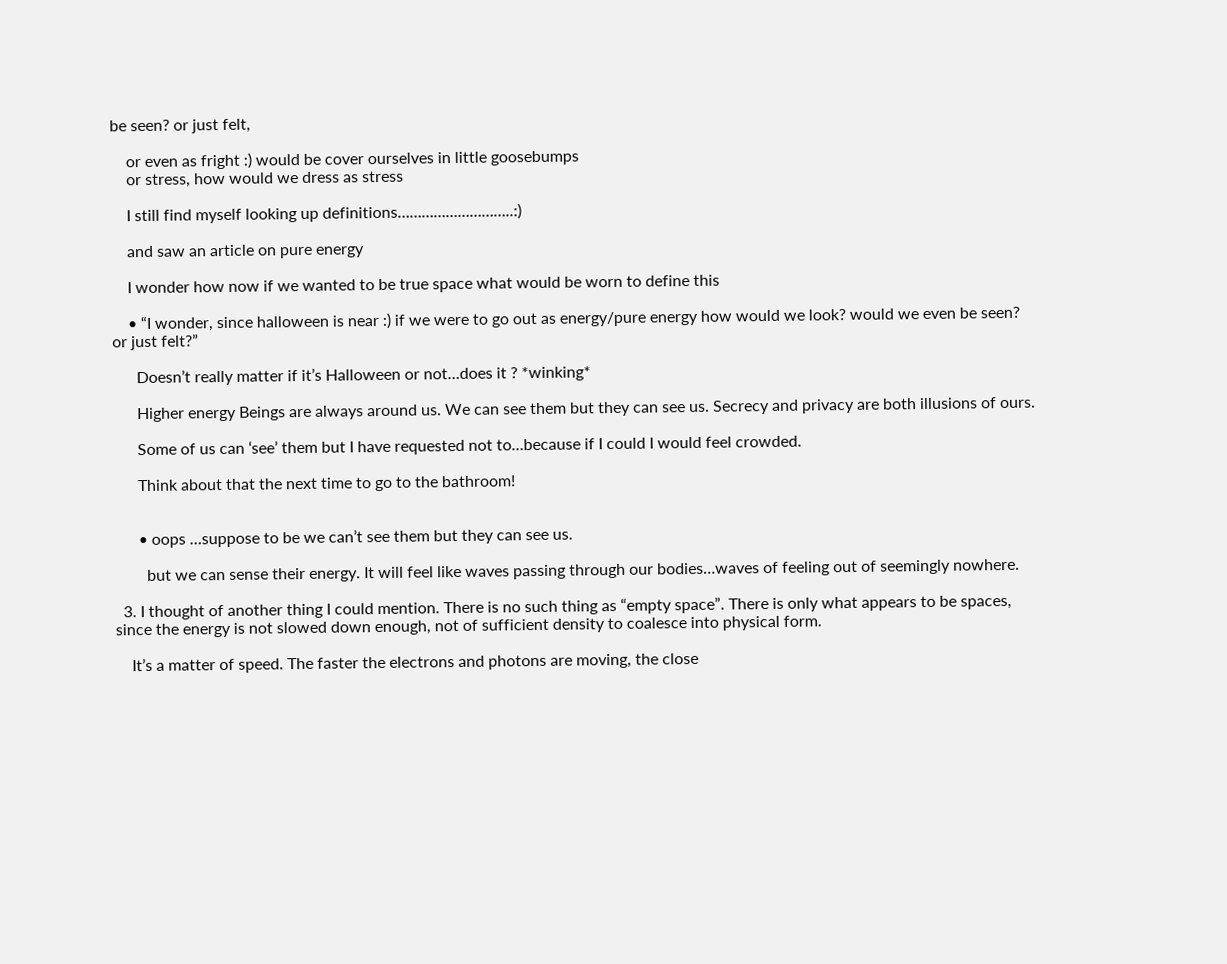be seen? or just felt,

    or even as fright :) would be cover ourselves in little goosebumps
    or stress, how would we dress as stress

    I still find myself looking up definitions………………………..:)

    and saw an article on pure energy

    I wonder how now if we wanted to be true space what would be worn to define this

    • “I wonder, since halloween is near :) if we were to go out as energy/pure energy how would we look? would we even be seen? or just felt?”

      Doesn’t really matter if it’s Halloween or not…does it ? *winking*

      Higher energy Beings are always around us. We can see them but they can see us. Secrecy and privacy are both illusions of ours.

      Some of us can ‘see’ them but I have requested not to…because if I could I would feel crowded.

      Think about that the next time to go to the bathroom!


      • oops …suppose to be we can’t see them but they can see us.

        but we can sense their energy. It will feel like waves passing through our bodies…waves of feeling out of seemingly nowhere.

  3. I thought of another thing I could mention. There is no such thing as “empty space”. There is only what appears to be spaces, since the energy is not slowed down enough, not of sufficient density to coalesce into physical form.

    It’s a matter of speed. The faster the electrons and photons are moving, the close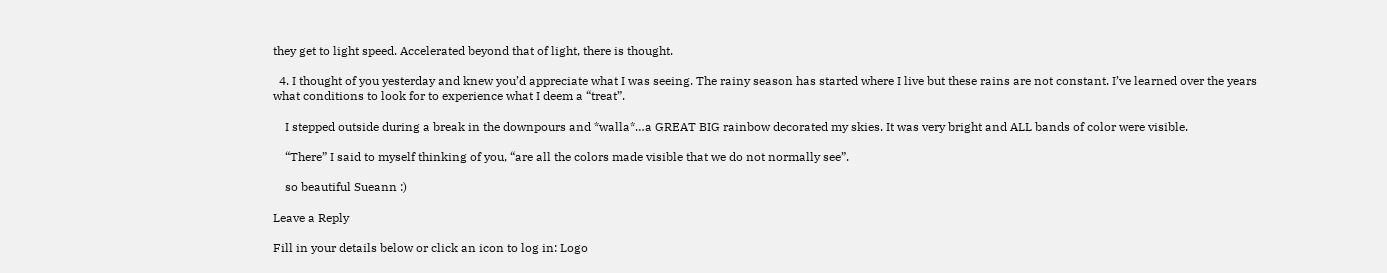they get to light speed. Accelerated beyond that of light, there is thought.

  4. I thought of you yesterday and knew you’d appreciate what I was seeing. The rainy season has started where I live but these rains are not constant. I’ve learned over the years what conditions to look for to experience what I deem a “treat”.

    I stepped outside during a break in the downpours and *walla*…a GREAT BIG rainbow decorated my skies. It was very bright and ALL bands of color were visible.

    “There” I said to myself thinking of you, “are all the colors made visible that we do not normally see”.

    so beautiful Sueann :)

Leave a Reply

Fill in your details below or click an icon to log in: Logo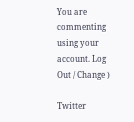You are commenting using your account. Log Out / Change )

Twitter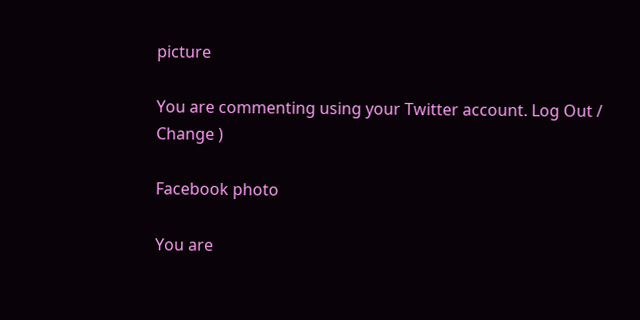picture

You are commenting using your Twitter account. Log Out / Change )

Facebook photo

You are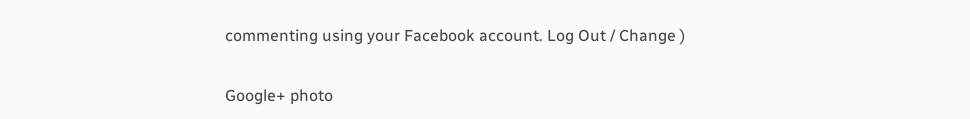commenting using your Facebook account. Log Out / Change )

Google+ photo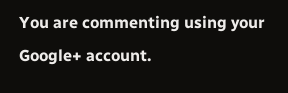You are commenting using your Google+ account.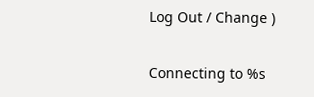Log Out / Change )

Connecting to %s